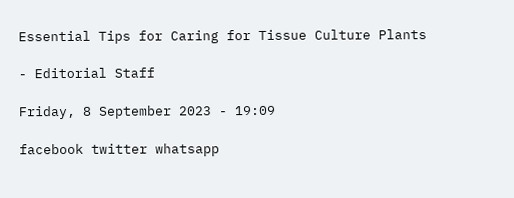Essential Tips for Caring for Tissue Culture Plants

- Editorial Staff

Friday, 8 September 2023 - 19:09

facebook twitter whatsapp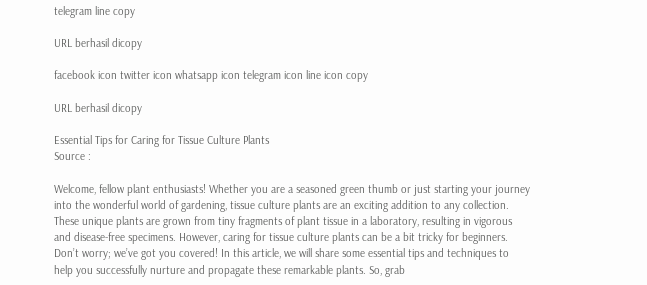telegram line copy

URL berhasil dicopy

facebook icon twitter icon whatsapp icon telegram icon line icon copy

URL berhasil dicopy

Essential Tips for Caring for Tissue Culture Plants
Source :

Welcome, fellow plant enthusiasts! Whether you are a seasoned green thumb or just starting your journey into the wonderful world of gardening, tissue culture plants are an exciting addition to any collection. These unique plants are grown from tiny fragments of plant tissue in a laboratory, resulting in vigorous and disease-free specimens. However, caring for tissue culture plants can be a bit tricky for beginners. Don’t worry; we’ve got you covered! In this article, we will share some essential tips and techniques to help you successfully nurture and propagate these remarkable plants. So, grab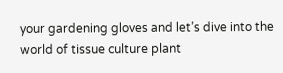your gardening gloves and let’s dive into the world of tissue culture plant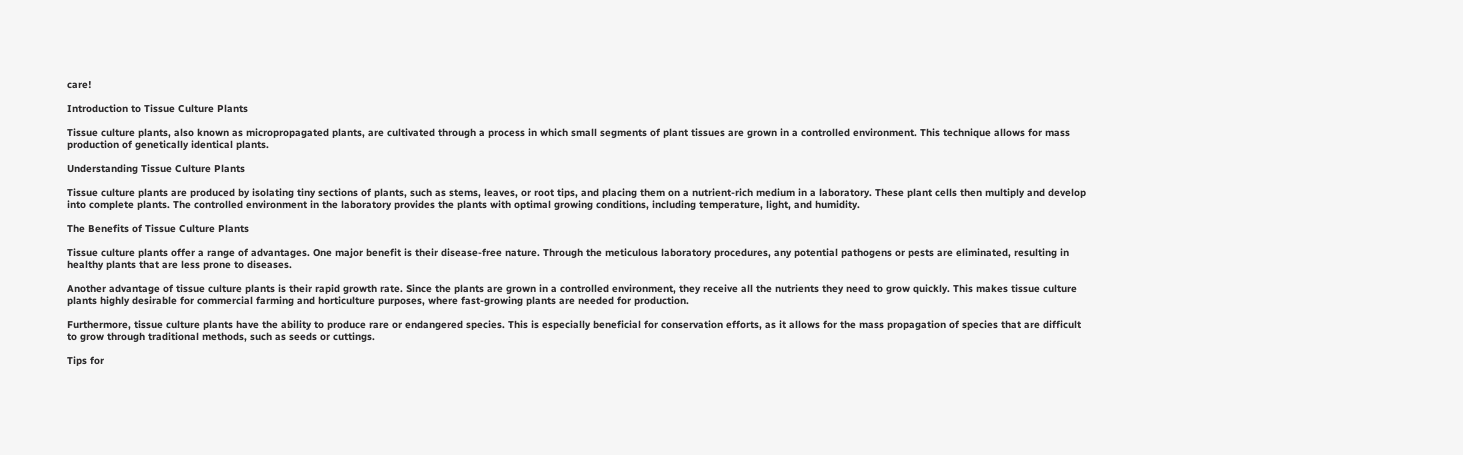care!

Introduction to Tissue Culture Plants

Tissue culture plants, also known as micropropagated plants, are cultivated through a process in which small segments of plant tissues are grown in a controlled environment. This technique allows for mass production of genetically identical plants.

Understanding Tissue Culture Plants

Tissue culture plants are produced by isolating tiny sections of plants, such as stems, leaves, or root tips, and placing them on a nutrient-rich medium in a laboratory. These plant cells then multiply and develop into complete plants. The controlled environment in the laboratory provides the plants with optimal growing conditions, including temperature, light, and humidity.

The Benefits of Tissue Culture Plants

Tissue culture plants offer a range of advantages. One major benefit is their disease-free nature. Through the meticulous laboratory procedures, any potential pathogens or pests are eliminated, resulting in healthy plants that are less prone to diseases.

Another advantage of tissue culture plants is their rapid growth rate. Since the plants are grown in a controlled environment, they receive all the nutrients they need to grow quickly. This makes tissue culture plants highly desirable for commercial farming and horticulture purposes, where fast-growing plants are needed for production.

Furthermore, tissue culture plants have the ability to produce rare or endangered species. This is especially beneficial for conservation efforts, as it allows for the mass propagation of species that are difficult to grow through traditional methods, such as seeds or cuttings.

Tips for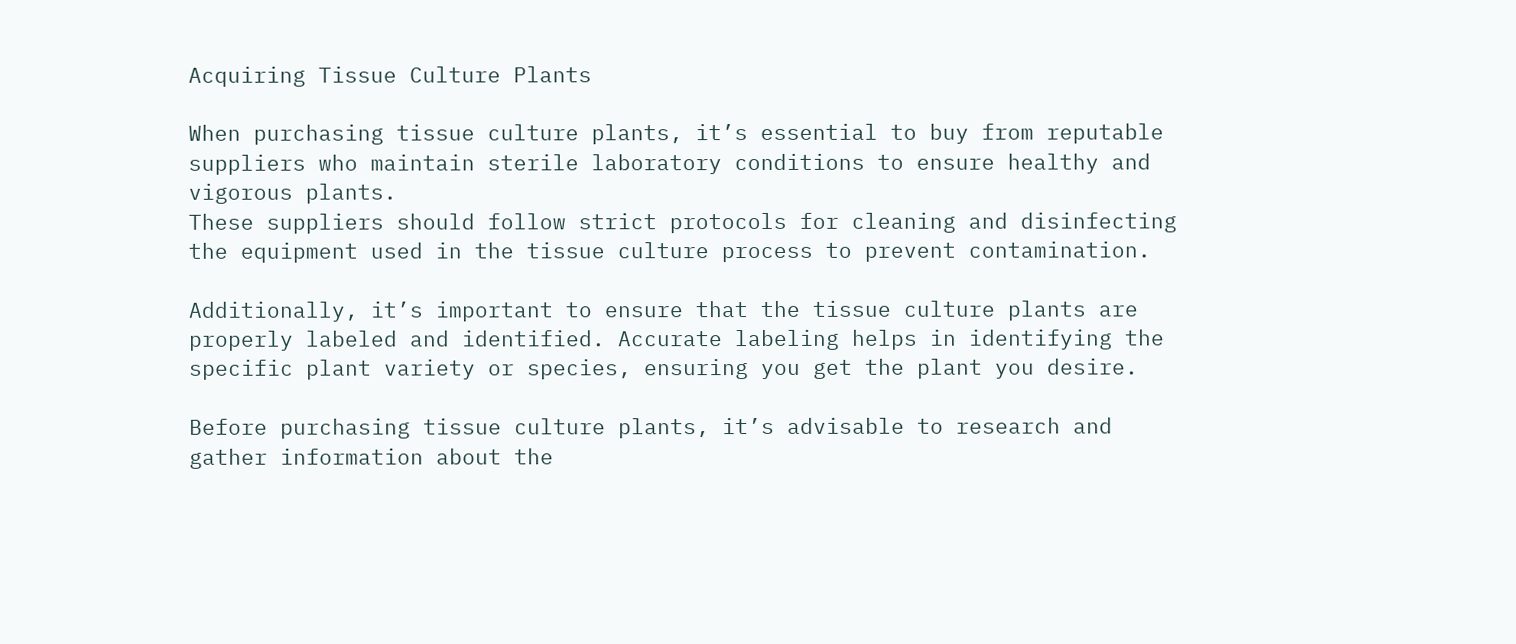Acquiring Tissue Culture Plants

When purchasing tissue culture plants, it’s essential to buy from reputable suppliers who maintain sterile laboratory conditions to ensure healthy and vigorous plants.
These suppliers should follow strict protocols for cleaning and disinfecting the equipment used in the tissue culture process to prevent contamination.

Additionally, it’s important to ensure that the tissue culture plants are properly labeled and identified. Accurate labeling helps in identifying the specific plant variety or species, ensuring you get the plant you desire.

Before purchasing tissue culture plants, it’s advisable to research and gather information about the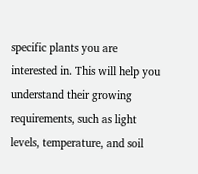specific plants you are interested in. This will help you understand their growing requirements, such as light levels, temperature, and soil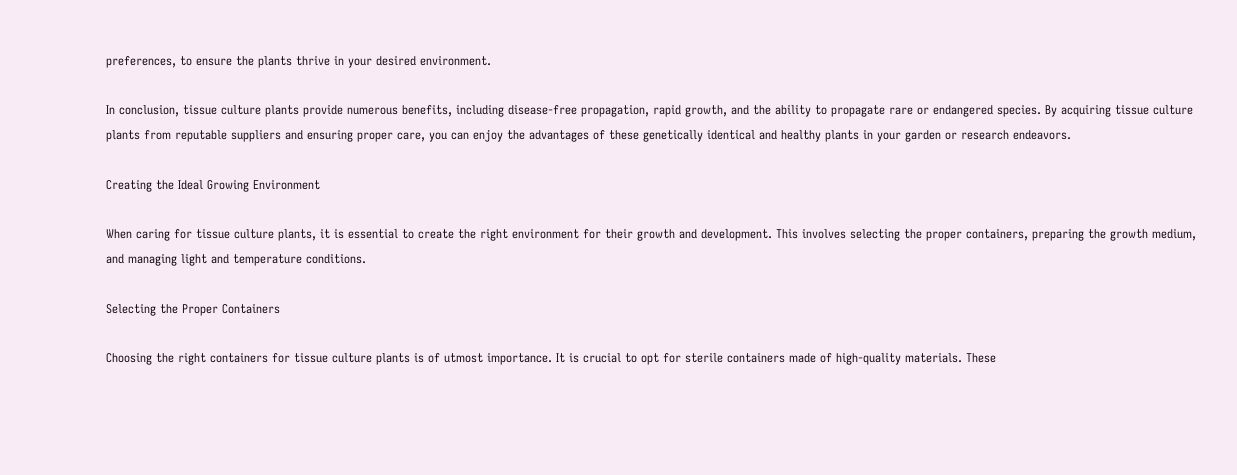preferences, to ensure the plants thrive in your desired environment.

In conclusion, tissue culture plants provide numerous benefits, including disease-free propagation, rapid growth, and the ability to propagate rare or endangered species. By acquiring tissue culture plants from reputable suppliers and ensuring proper care, you can enjoy the advantages of these genetically identical and healthy plants in your garden or research endeavors.

Creating the Ideal Growing Environment

When caring for tissue culture plants, it is essential to create the right environment for their growth and development. This involves selecting the proper containers, preparing the growth medium, and managing light and temperature conditions.

Selecting the Proper Containers

Choosing the right containers for tissue culture plants is of utmost importance. It is crucial to opt for sterile containers made of high-quality materials. These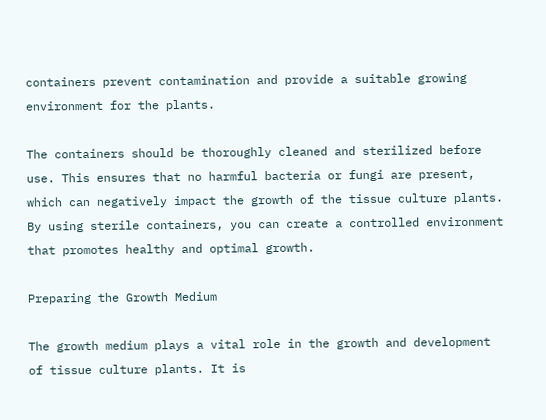containers prevent contamination and provide a suitable growing environment for the plants.

The containers should be thoroughly cleaned and sterilized before use. This ensures that no harmful bacteria or fungi are present, which can negatively impact the growth of the tissue culture plants. By using sterile containers, you can create a controlled environment that promotes healthy and optimal growth.

Preparing the Growth Medium

The growth medium plays a vital role in the growth and development of tissue culture plants. It is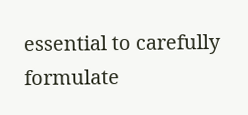essential to carefully formulate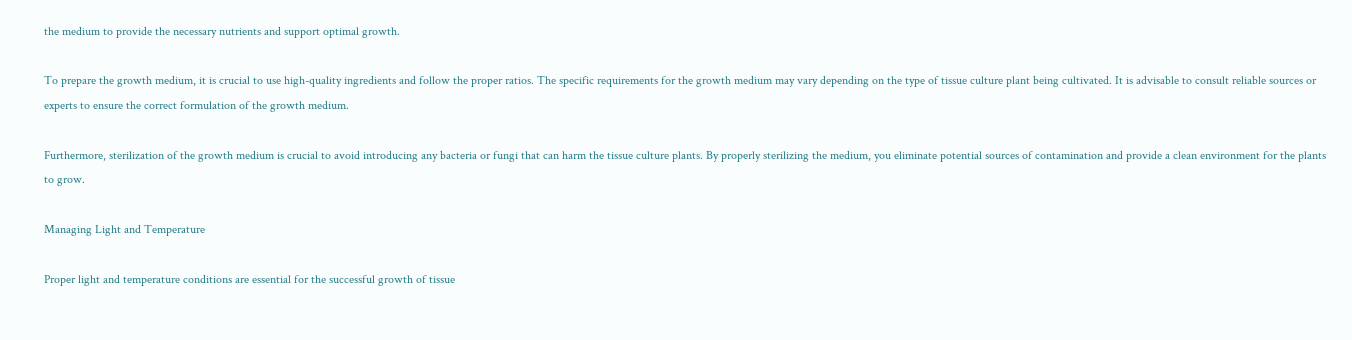the medium to provide the necessary nutrients and support optimal growth.

To prepare the growth medium, it is crucial to use high-quality ingredients and follow the proper ratios. The specific requirements for the growth medium may vary depending on the type of tissue culture plant being cultivated. It is advisable to consult reliable sources or experts to ensure the correct formulation of the growth medium.

Furthermore, sterilization of the growth medium is crucial to avoid introducing any bacteria or fungi that can harm the tissue culture plants. By properly sterilizing the medium, you eliminate potential sources of contamination and provide a clean environment for the plants to grow.

Managing Light and Temperature

Proper light and temperature conditions are essential for the successful growth of tissue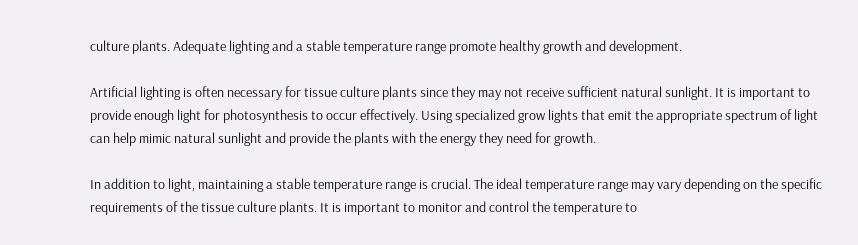culture plants. Adequate lighting and a stable temperature range promote healthy growth and development.

Artificial lighting is often necessary for tissue culture plants since they may not receive sufficient natural sunlight. It is important to provide enough light for photosynthesis to occur effectively. Using specialized grow lights that emit the appropriate spectrum of light can help mimic natural sunlight and provide the plants with the energy they need for growth.

In addition to light, maintaining a stable temperature range is crucial. The ideal temperature range may vary depending on the specific requirements of the tissue culture plants. It is important to monitor and control the temperature to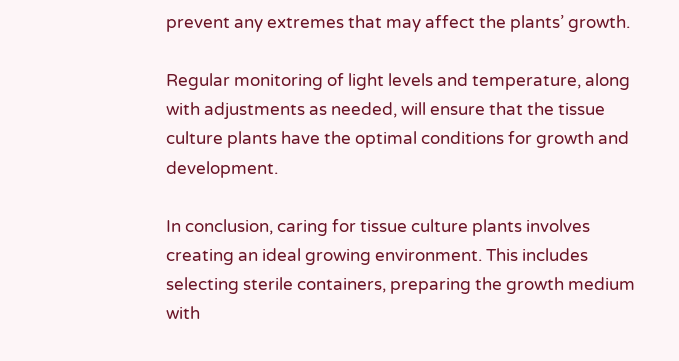prevent any extremes that may affect the plants’ growth.

Regular monitoring of light levels and temperature, along with adjustments as needed, will ensure that the tissue culture plants have the optimal conditions for growth and development.

In conclusion, caring for tissue culture plants involves creating an ideal growing environment. This includes selecting sterile containers, preparing the growth medium with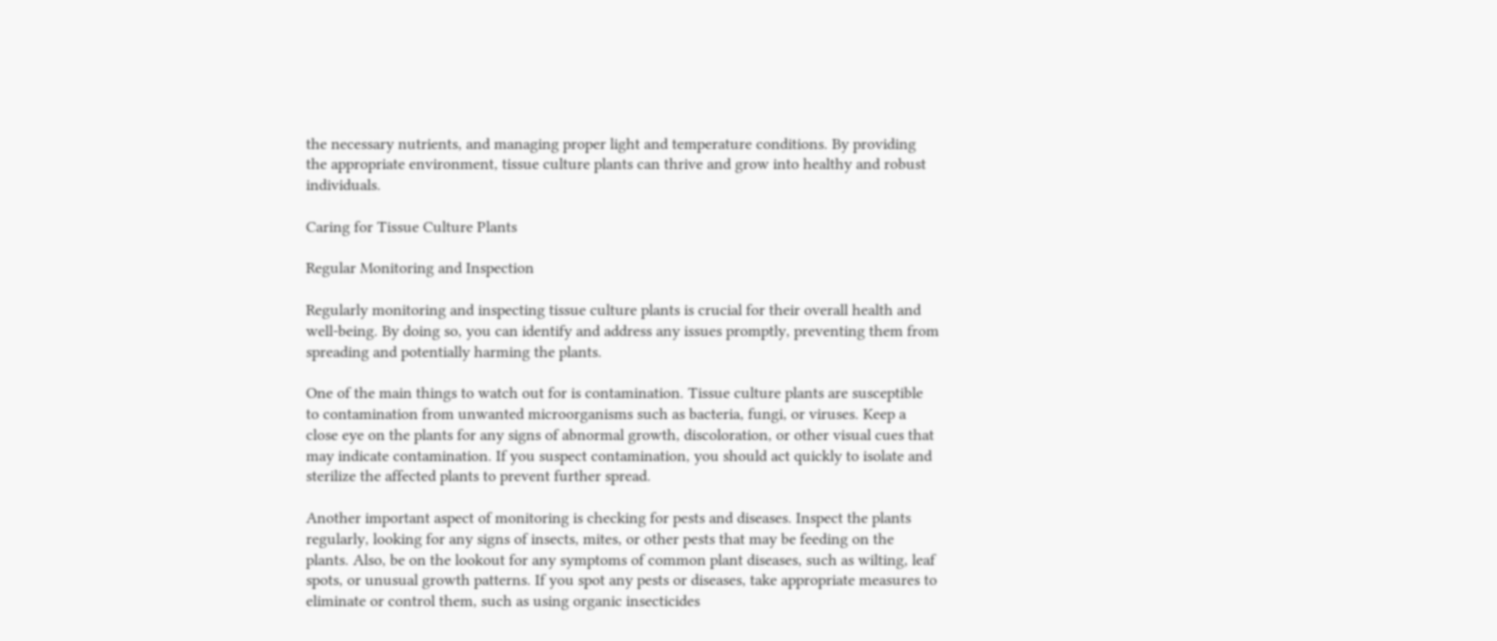the necessary nutrients, and managing proper light and temperature conditions. By providing the appropriate environment, tissue culture plants can thrive and grow into healthy and robust individuals.

Caring for Tissue Culture Plants

Regular Monitoring and Inspection

Regularly monitoring and inspecting tissue culture plants is crucial for their overall health and well-being. By doing so, you can identify and address any issues promptly, preventing them from spreading and potentially harming the plants.

One of the main things to watch out for is contamination. Tissue culture plants are susceptible to contamination from unwanted microorganisms such as bacteria, fungi, or viruses. Keep a close eye on the plants for any signs of abnormal growth, discoloration, or other visual cues that may indicate contamination. If you suspect contamination, you should act quickly to isolate and sterilize the affected plants to prevent further spread.

Another important aspect of monitoring is checking for pests and diseases. Inspect the plants regularly, looking for any signs of insects, mites, or other pests that may be feeding on the plants. Also, be on the lookout for any symptoms of common plant diseases, such as wilting, leaf spots, or unusual growth patterns. If you spot any pests or diseases, take appropriate measures to eliminate or control them, such as using organic insecticides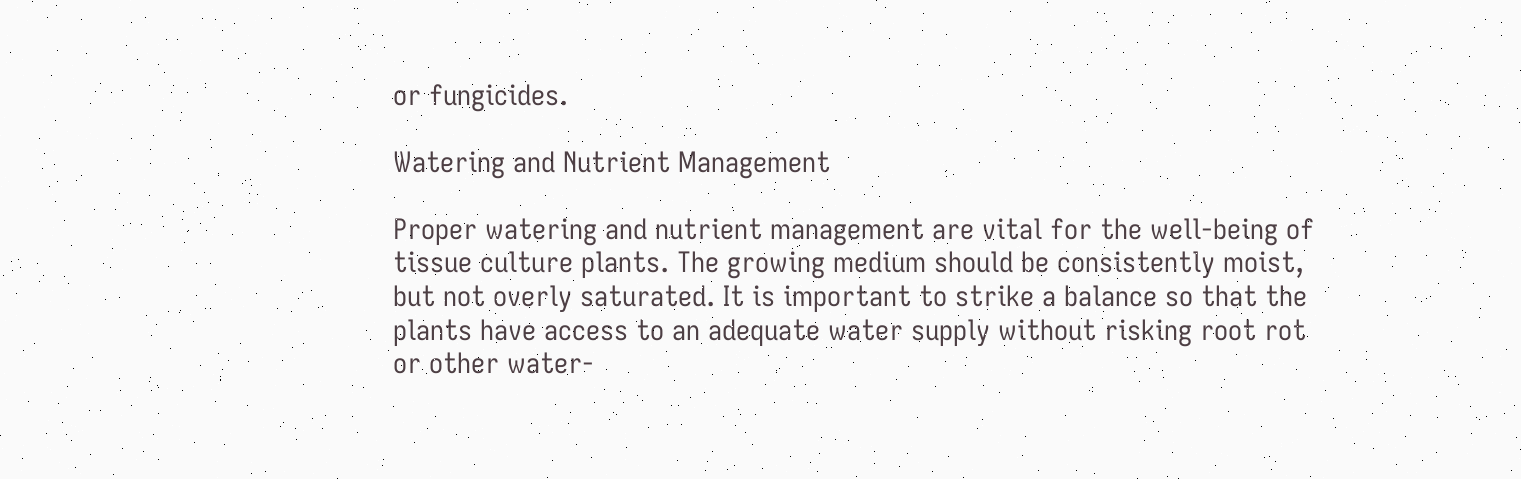or fungicides.

Watering and Nutrient Management

Proper watering and nutrient management are vital for the well-being of tissue culture plants. The growing medium should be consistently moist, but not overly saturated. It is important to strike a balance so that the plants have access to an adequate water supply without risking root rot or other water-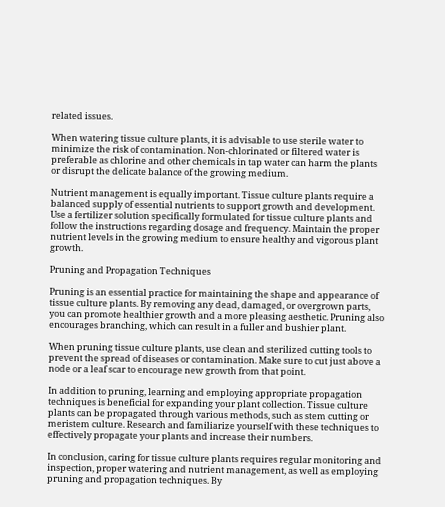related issues.

When watering tissue culture plants, it is advisable to use sterile water to minimize the risk of contamination. Non-chlorinated or filtered water is preferable as chlorine and other chemicals in tap water can harm the plants or disrupt the delicate balance of the growing medium.

Nutrient management is equally important. Tissue culture plants require a balanced supply of essential nutrients to support growth and development. Use a fertilizer solution specifically formulated for tissue culture plants and follow the instructions regarding dosage and frequency. Maintain the proper nutrient levels in the growing medium to ensure healthy and vigorous plant growth.

Pruning and Propagation Techniques

Pruning is an essential practice for maintaining the shape and appearance of tissue culture plants. By removing any dead, damaged, or overgrown parts, you can promote healthier growth and a more pleasing aesthetic. Pruning also encourages branching, which can result in a fuller and bushier plant.

When pruning tissue culture plants, use clean and sterilized cutting tools to prevent the spread of diseases or contamination. Make sure to cut just above a node or a leaf scar to encourage new growth from that point.

In addition to pruning, learning and employing appropriate propagation techniques is beneficial for expanding your plant collection. Tissue culture plants can be propagated through various methods, such as stem cutting or meristem culture. Research and familiarize yourself with these techniques to effectively propagate your plants and increase their numbers.

In conclusion, caring for tissue culture plants requires regular monitoring and inspection, proper watering and nutrient management, as well as employing pruning and propagation techniques. By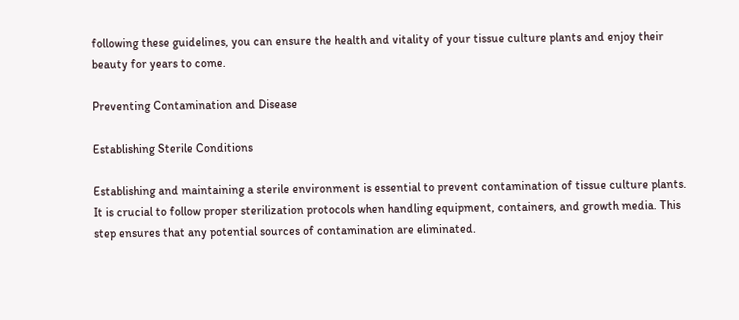following these guidelines, you can ensure the health and vitality of your tissue culture plants and enjoy their beauty for years to come.

Preventing Contamination and Disease

Establishing Sterile Conditions

Establishing and maintaining a sterile environment is essential to prevent contamination of tissue culture plants. It is crucial to follow proper sterilization protocols when handling equipment, containers, and growth media. This step ensures that any potential sources of contamination are eliminated.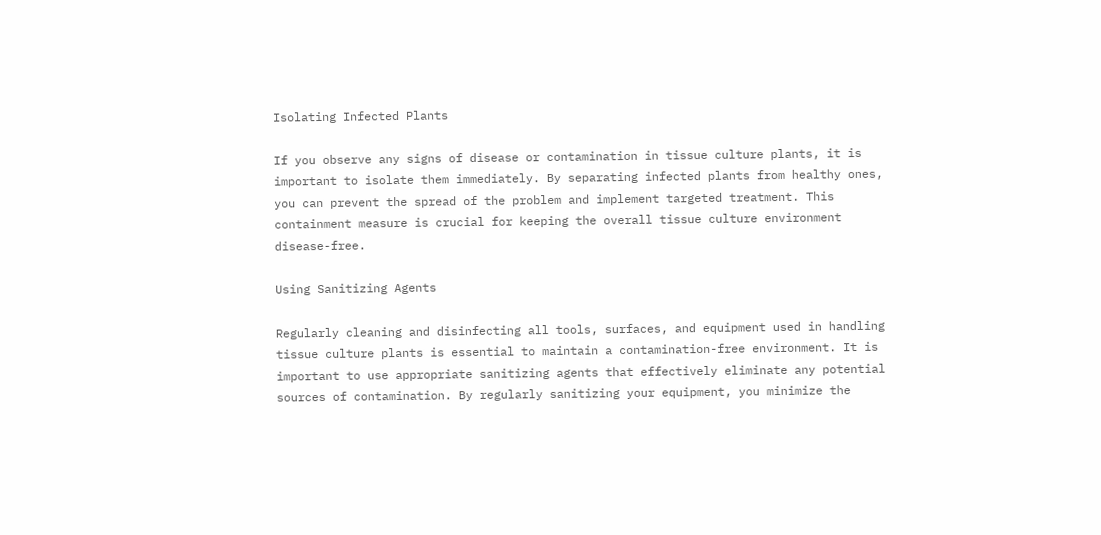Isolating Infected Plants

If you observe any signs of disease or contamination in tissue culture plants, it is important to isolate them immediately. By separating infected plants from healthy ones, you can prevent the spread of the problem and implement targeted treatment. This containment measure is crucial for keeping the overall tissue culture environment disease-free.

Using Sanitizing Agents

Regularly cleaning and disinfecting all tools, surfaces, and equipment used in handling tissue culture plants is essential to maintain a contamination-free environment. It is important to use appropriate sanitizing agents that effectively eliminate any potential sources of contamination. By regularly sanitizing your equipment, you minimize the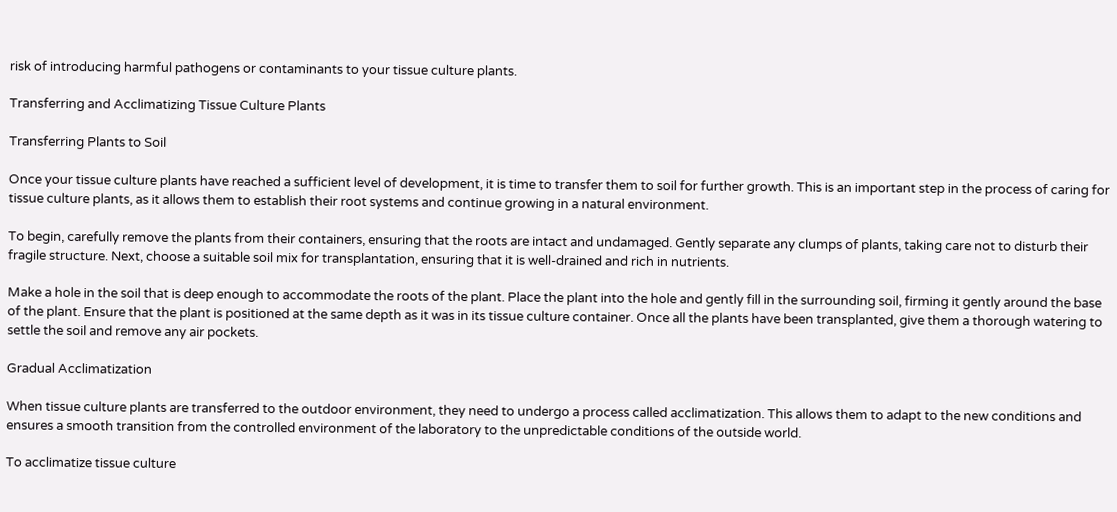risk of introducing harmful pathogens or contaminants to your tissue culture plants.

Transferring and Acclimatizing Tissue Culture Plants

Transferring Plants to Soil

Once your tissue culture plants have reached a sufficient level of development, it is time to transfer them to soil for further growth. This is an important step in the process of caring for tissue culture plants, as it allows them to establish their root systems and continue growing in a natural environment.

To begin, carefully remove the plants from their containers, ensuring that the roots are intact and undamaged. Gently separate any clumps of plants, taking care not to disturb their fragile structure. Next, choose a suitable soil mix for transplantation, ensuring that it is well-drained and rich in nutrients.

Make a hole in the soil that is deep enough to accommodate the roots of the plant. Place the plant into the hole and gently fill in the surrounding soil, firming it gently around the base of the plant. Ensure that the plant is positioned at the same depth as it was in its tissue culture container. Once all the plants have been transplanted, give them a thorough watering to settle the soil and remove any air pockets.

Gradual Acclimatization

When tissue culture plants are transferred to the outdoor environment, they need to undergo a process called acclimatization. This allows them to adapt to the new conditions and ensures a smooth transition from the controlled environment of the laboratory to the unpredictable conditions of the outside world.

To acclimatize tissue culture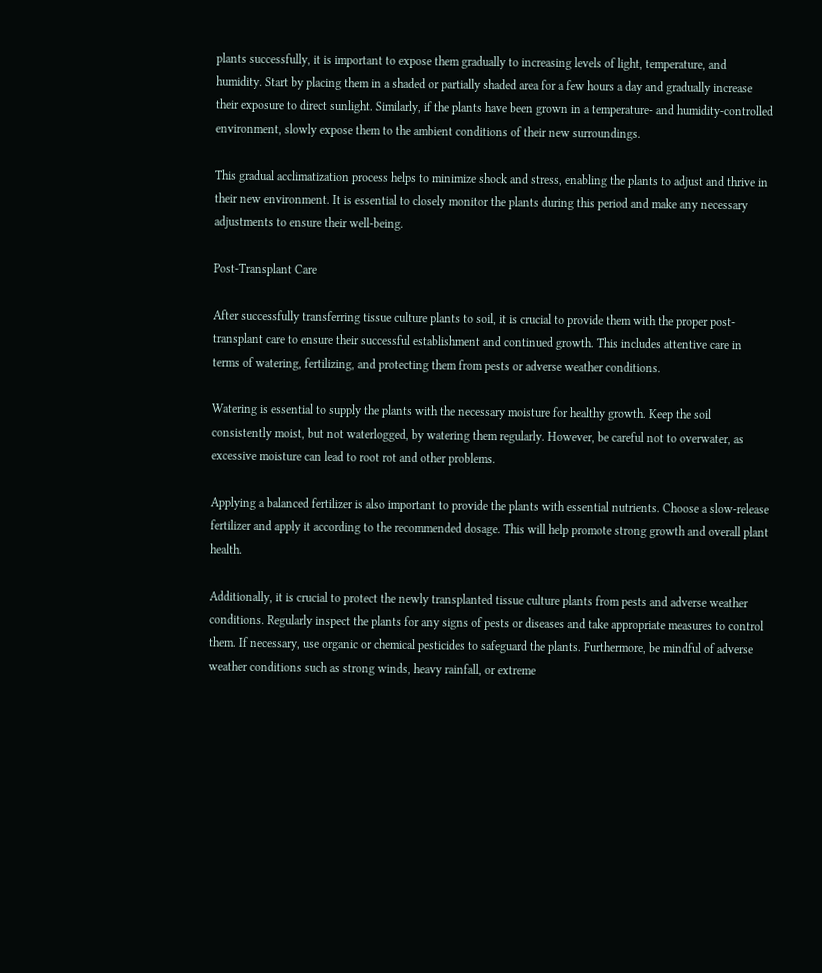plants successfully, it is important to expose them gradually to increasing levels of light, temperature, and humidity. Start by placing them in a shaded or partially shaded area for a few hours a day and gradually increase their exposure to direct sunlight. Similarly, if the plants have been grown in a temperature- and humidity-controlled environment, slowly expose them to the ambient conditions of their new surroundings.

This gradual acclimatization process helps to minimize shock and stress, enabling the plants to adjust and thrive in their new environment. It is essential to closely monitor the plants during this period and make any necessary adjustments to ensure their well-being.

Post-Transplant Care

After successfully transferring tissue culture plants to soil, it is crucial to provide them with the proper post-transplant care to ensure their successful establishment and continued growth. This includes attentive care in terms of watering, fertilizing, and protecting them from pests or adverse weather conditions.

Watering is essential to supply the plants with the necessary moisture for healthy growth. Keep the soil consistently moist, but not waterlogged, by watering them regularly. However, be careful not to overwater, as excessive moisture can lead to root rot and other problems.

Applying a balanced fertilizer is also important to provide the plants with essential nutrients. Choose a slow-release fertilizer and apply it according to the recommended dosage. This will help promote strong growth and overall plant health.

Additionally, it is crucial to protect the newly transplanted tissue culture plants from pests and adverse weather conditions. Regularly inspect the plants for any signs of pests or diseases and take appropriate measures to control them. If necessary, use organic or chemical pesticides to safeguard the plants. Furthermore, be mindful of adverse weather conditions such as strong winds, heavy rainfall, or extreme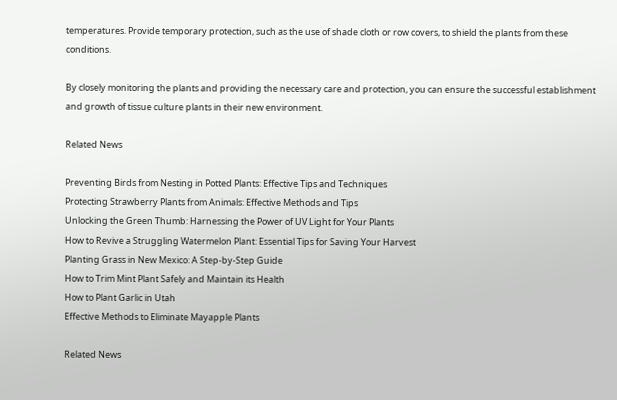temperatures. Provide temporary protection, such as the use of shade cloth or row covers, to shield the plants from these conditions.

By closely monitoring the plants and providing the necessary care and protection, you can ensure the successful establishment and growth of tissue culture plants in their new environment.

Related News

Preventing Birds from Nesting in Potted Plants: Effective Tips and Techniques
Protecting Strawberry Plants from Animals: Effective Methods and Tips
Unlocking the Green Thumb: Harnessing the Power of UV Light for Your Plants
How to Revive a Struggling Watermelon Plant: Essential Tips for Saving Your Harvest
Planting Grass in New Mexico: A Step-by-Step Guide
How to Trim Mint Plant Safely and Maintain its Health
How to Plant Garlic in Utah
Effective Methods to Eliminate Mayapple Plants

Related News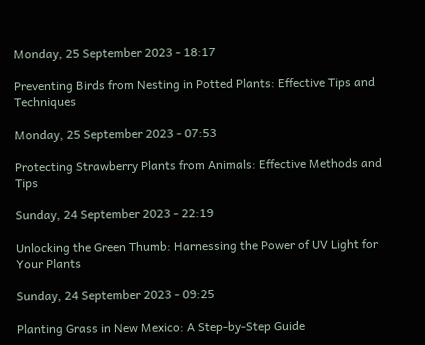Monday, 25 September 2023 - 18:17

Preventing Birds from Nesting in Potted Plants: Effective Tips and Techniques

Monday, 25 September 2023 - 07:53

Protecting Strawberry Plants from Animals: Effective Methods and Tips

Sunday, 24 September 2023 - 22:19

Unlocking the Green Thumb: Harnessing the Power of UV Light for Your Plants

Sunday, 24 September 2023 - 09:25

Planting Grass in New Mexico: A Step-by-Step Guide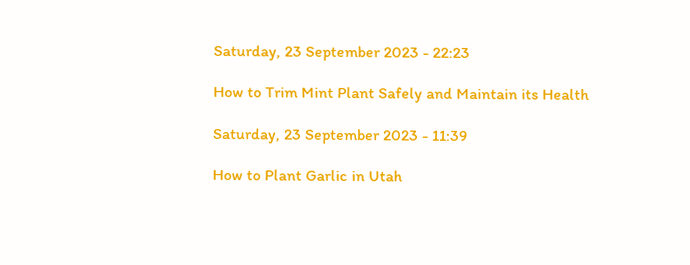Saturday, 23 September 2023 - 22:23

How to Trim Mint Plant Safely and Maintain its Health

Saturday, 23 September 2023 - 11:39

How to Plant Garlic in Utah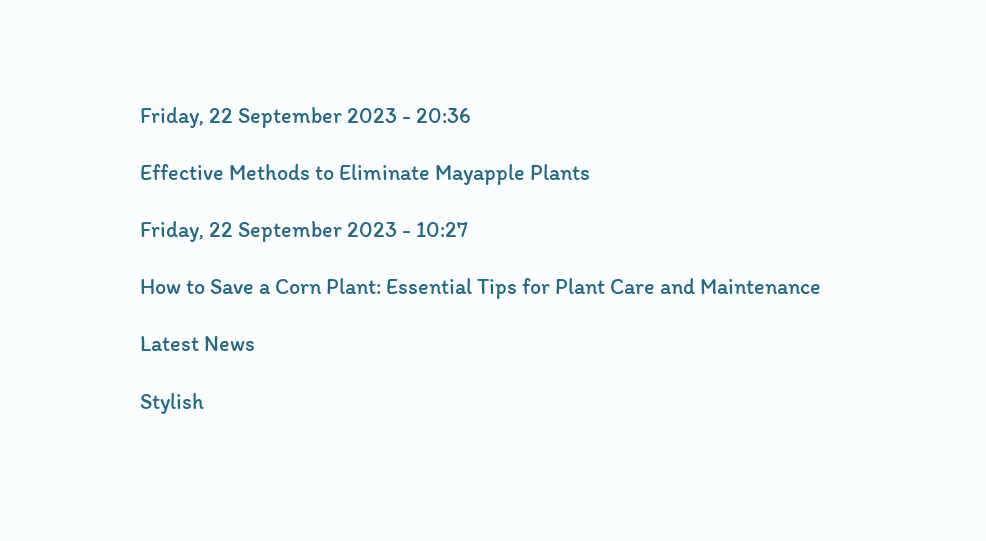Friday, 22 September 2023 - 20:36

Effective Methods to Eliminate Mayapple Plants

Friday, 22 September 2023 - 10:27

How to Save a Corn Plant: Essential Tips for Plant Care and Maintenance

Latest News

Stylish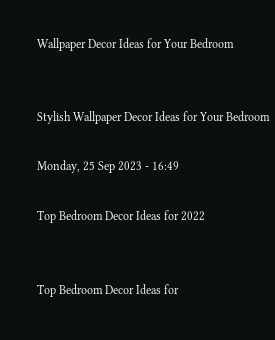Wallpaper Decor Ideas for Your Bedroom


Stylish Wallpaper Decor Ideas for Your Bedroom

Monday, 25 Sep 2023 - 16:49

Top Bedroom Decor Ideas for 2022


Top Bedroom Decor Ideas for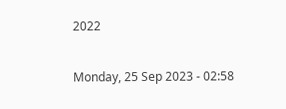2022

Monday, 25 Sep 2023 - 02:58